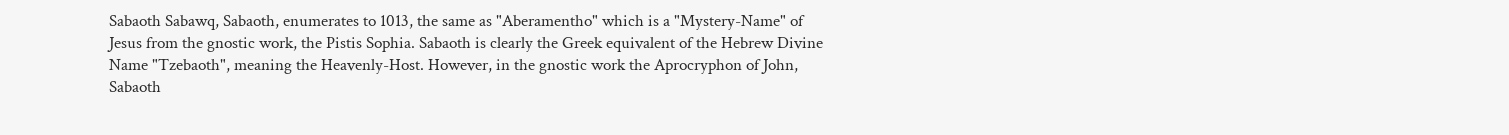Sabaoth Sabawq, Sabaoth, enumerates to 1013, the same as "Aberamentho" which is a "Mystery-Name" of Jesus from the gnostic work, the Pistis Sophia. Sabaoth is clearly the Greek equivalent of the Hebrew Divine Name "Tzebaoth", meaning the Heavenly-Host. However, in the gnostic work the Aprocryphon of John, Sabaoth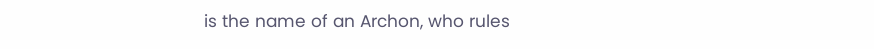is the name of an Archon, who rules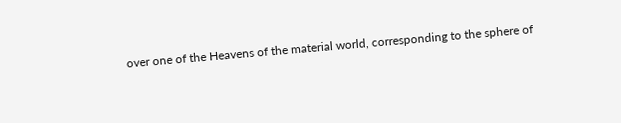over one of the Heavens of the material world, corresponding to the sphere of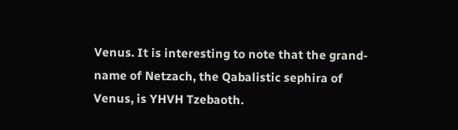Venus. It is interesting to note that the grand-name of Netzach, the Qabalistic sephira of Venus, is YHVH Tzebaoth.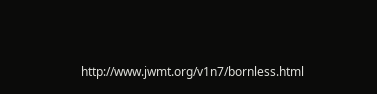http://www.jwmt.org/v1n7/bornless.html